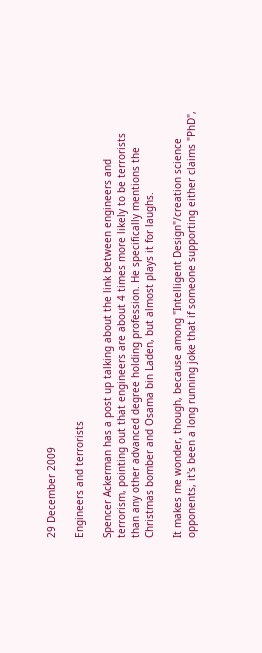29 December 2009

Engineers and terrorists

Spencer Ackerman has a post up talking about the link between engineers and terrorism, pointing out that engineers are about 4 times more likely to be terrorists than any other advanced degree holding profession. He specifically mentions the Christmas bomber and Osama bin Laden, but almost plays it for laughs.

It makes me wonder, though, because among "Intelligent Design"/creation science opponents, it's been a long running joke that if someone supporting either claims "PhD",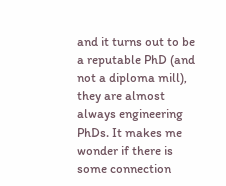and it turns out to be a reputable PhD (and not a diploma mill), they are almost always engineering PhDs. It makes me wonder if there is some connection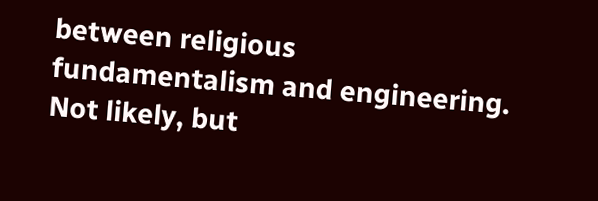between religious fundamentalism and engineering. Not likely, but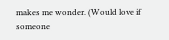makes me wonder. (Would love if someone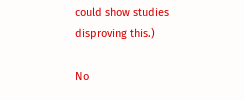could show studies disproving this.)

No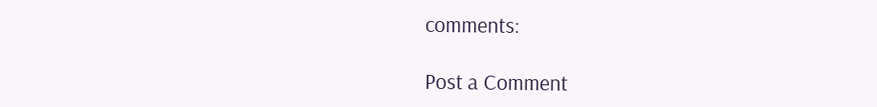comments:

Post a Comment